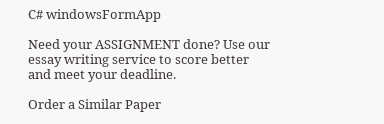C# windowsFormApp

Need your ASSIGNMENT done? Use our essay writing service to score better and meet your deadline.

Order a Similar Paper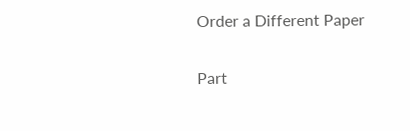Order a Different Paper


Part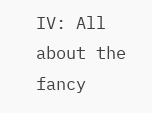IV: All about the fancy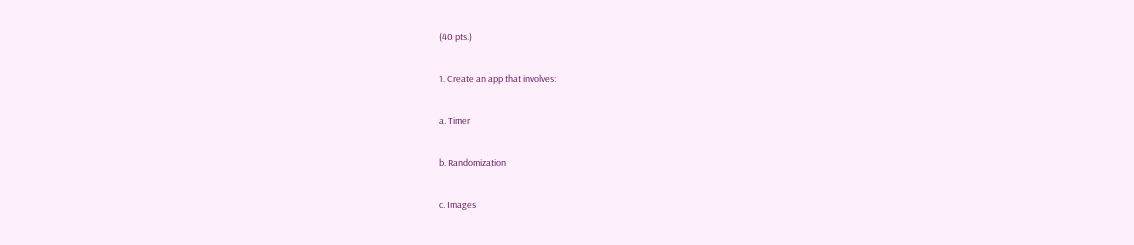(40 pts.)

1. Create an app that involves:

a. Timer

b. Randomization

c. Images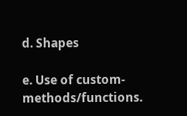d. Shapes

e. Use of custom-methods/functions.